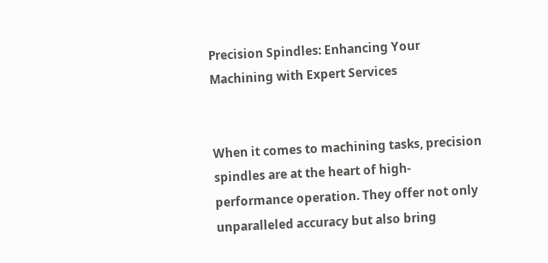Precision Spindles: Enhancing Your Machining with Expert Services


When it comes to machining tasks, precision spindles are at the heart of high-performance operation. They offer not only unparalleled accuracy but also bring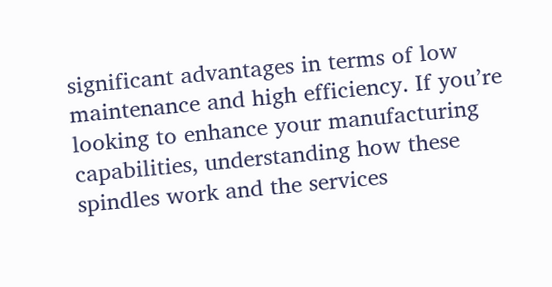significant advantages in terms of low maintenance and high efficiency. If you’re looking to enhance your manufacturing capabilities, understanding how these spindles work and the services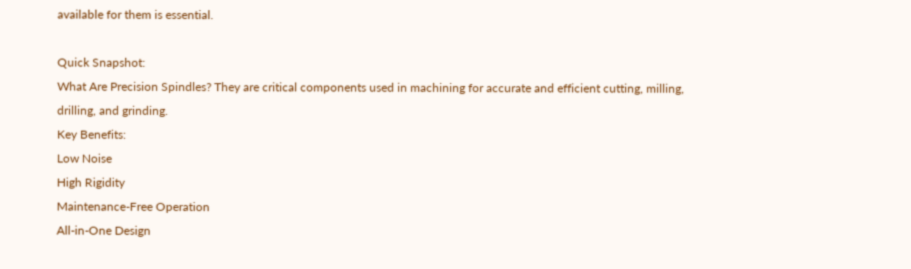available for them is essential.

Quick Snapshot:
What Are Precision Spindles? They are critical components used in machining for accurate and efficient cutting, milling, drilling, and grinding.
Key Benefits:
Low Noise
High Rigidity
Maintenance-Free Operation
All-in-One Design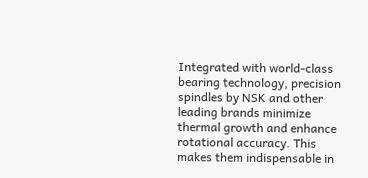Integrated with world-class bearing technology, precision spindles by NSK and other leading brands minimize thermal growth and enhance rotational accuracy. This makes them indispensable in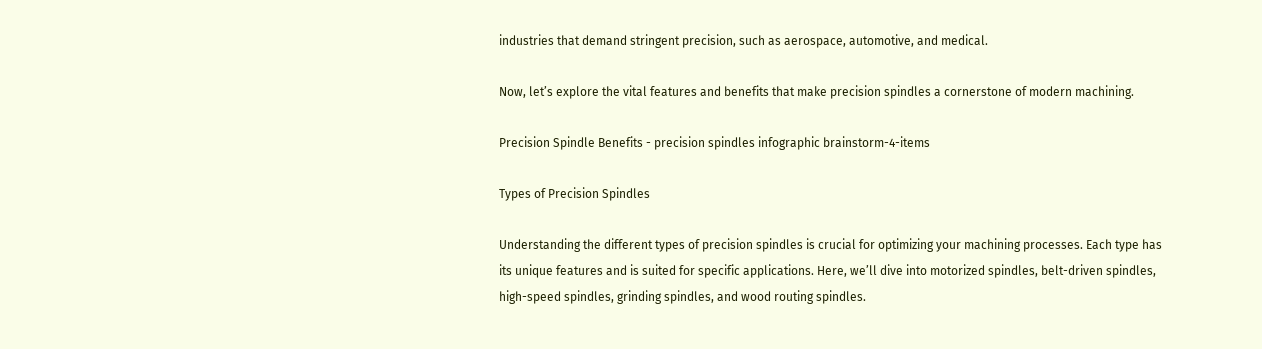industries that demand stringent precision, such as aerospace, automotive, and medical.

Now, let’s explore the vital features and benefits that make precision spindles a cornerstone of modern machining.

Precision Spindle Benefits - precision spindles infographic brainstorm-4-items

Types of Precision Spindles

Understanding the different types of precision spindles is crucial for optimizing your machining processes. Each type has its unique features and is suited for specific applications. Here, we’ll dive into motorized spindles, belt-driven spindles, high-speed spindles, grinding spindles, and wood routing spindles.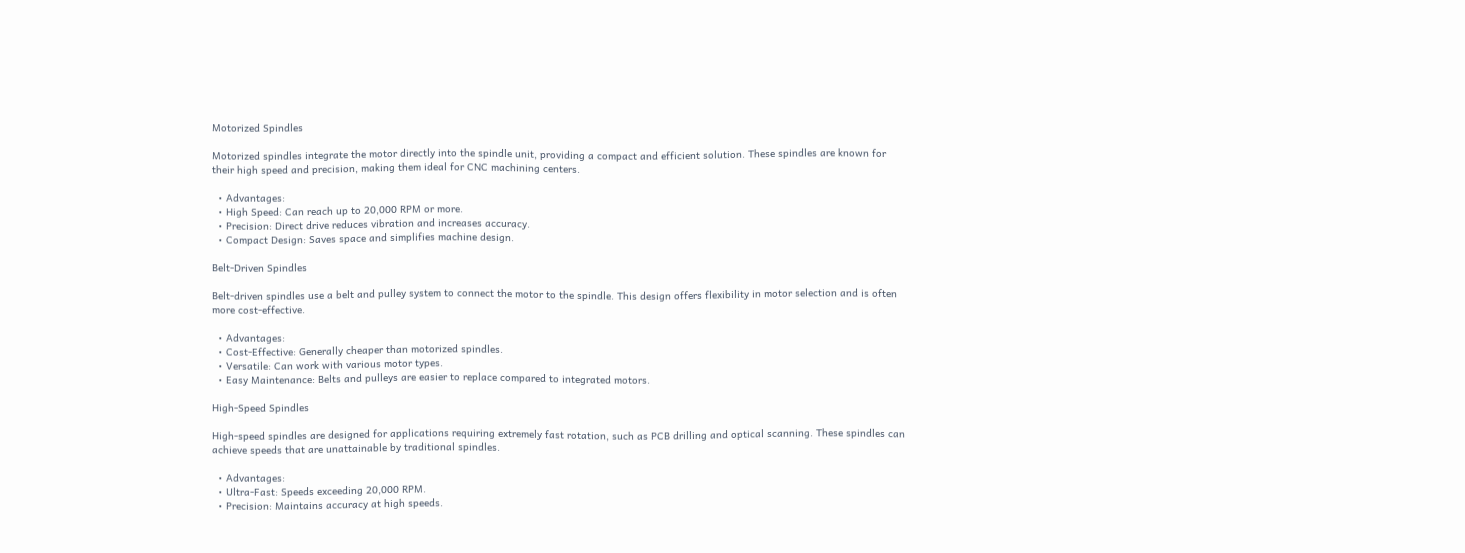Motorized Spindles

Motorized spindles integrate the motor directly into the spindle unit, providing a compact and efficient solution. These spindles are known for their high speed and precision, making them ideal for CNC machining centers.

  • Advantages:
  • High Speed: Can reach up to 20,000 RPM or more.
  • Precision: Direct drive reduces vibration and increases accuracy.
  • Compact Design: Saves space and simplifies machine design.

Belt-Driven Spindles

Belt-driven spindles use a belt and pulley system to connect the motor to the spindle. This design offers flexibility in motor selection and is often more cost-effective.

  • Advantages:
  • Cost-Effective: Generally cheaper than motorized spindles.
  • Versatile: Can work with various motor types.
  • Easy Maintenance: Belts and pulleys are easier to replace compared to integrated motors.

High-Speed Spindles

High-speed spindles are designed for applications requiring extremely fast rotation, such as PCB drilling and optical scanning. These spindles can achieve speeds that are unattainable by traditional spindles.

  • Advantages:
  • Ultra-Fast: Speeds exceeding 20,000 RPM.
  • Precision: Maintains accuracy at high speeds.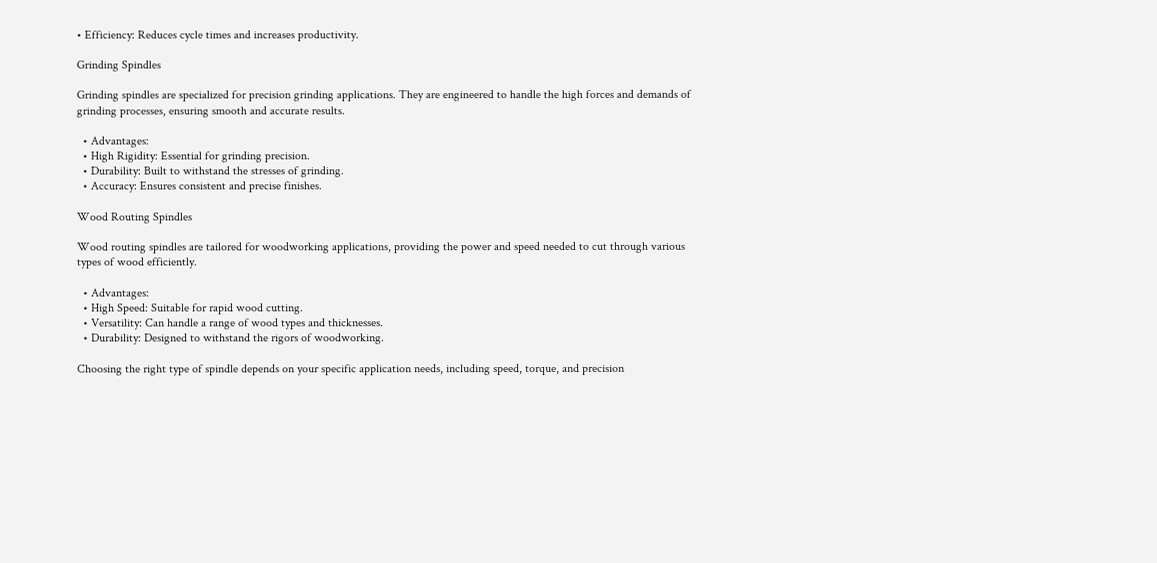• Efficiency: Reduces cycle times and increases productivity.

Grinding Spindles

Grinding spindles are specialized for precision grinding applications. They are engineered to handle the high forces and demands of grinding processes, ensuring smooth and accurate results.

  • Advantages:
  • High Rigidity: Essential for grinding precision.
  • Durability: Built to withstand the stresses of grinding.
  • Accuracy: Ensures consistent and precise finishes.

Wood Routing Spindles

Wood routing spindles are tailored for woodworking applications, providing the power and speed needed to cut through various types of wood efficiently.

  • Advantages:
  • High Speed: Suitable for rapid wood cutting.
  • Versatility: Can handle a range of wood types and thicknesses.
  • Durability: Designed to withstand the rigors of woodworking.

Choosing the right type of spindle depends on your specific application needs, including speed, torque, and precision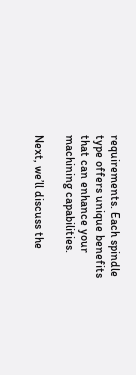requirements. Each spindle type offers unique benefits that can enhance your machining capabilities.

Next, we’ll discuss the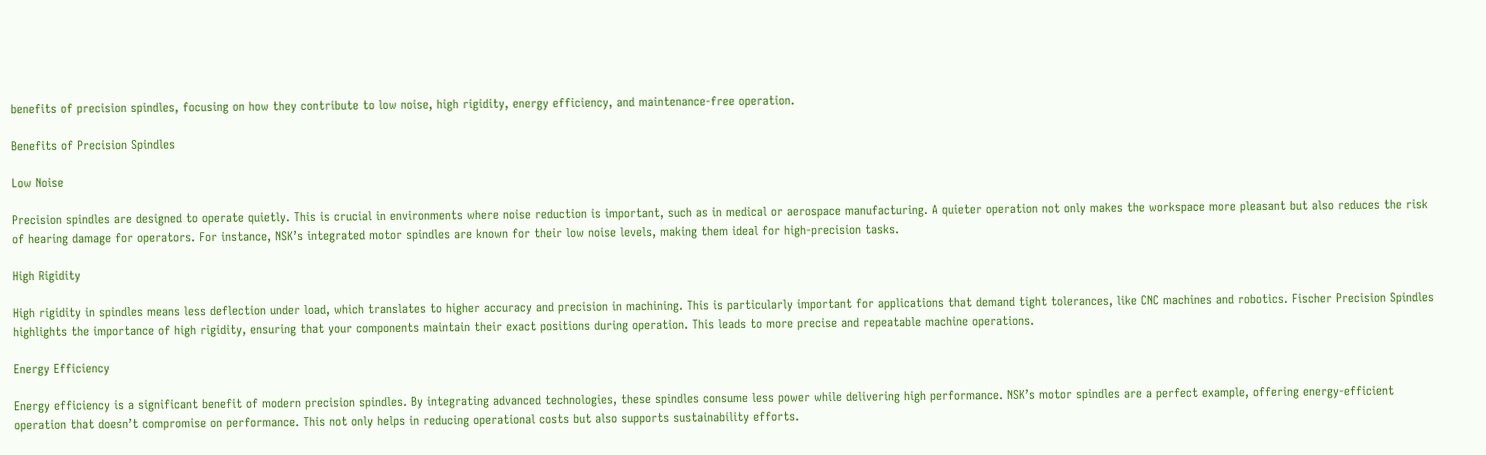benefits of precision spindles, focusing on how they contribute to low noise, high rigidity, energy efficiency, and maintenance-free operation.

Benefits of Precision Spindles

Low Noise

Precision spindles are designed to operate quietly. This is crucial in environments where noise reduction is important, such as in medical or aerospace manufacturing. A quieter operation not only makes the workspace more pleasant but also reduces the risk of hearing damage for operators. For instance, NSK’s integrated motor spindles are known for their low noise levels, making them ideal for high-precision tasks.

High Rigidity

High rigidity in spindles means less deflection under load, which translates to higher accuracy and precision in machining. This is particularly important for applications that demand tight tolerances, like CNC machines and robotics. Fischer Precision Spindles highlights the importance of high rigidity, ensuring that your components maintain their exact positions during operation. This leads to more precise and repeatable machine operations.

Energy Efficiency

Energy efficiency is a significant benefit of modern precision spindles. By integrating advanced technologies, these spindles consume less power while delivering high performance. NSK’s motor spindles are a perfect example, offering energy-efficient operation that doesn’t compromise on performance. This not only helps in reducing operational costs but also supports sustainability efforts.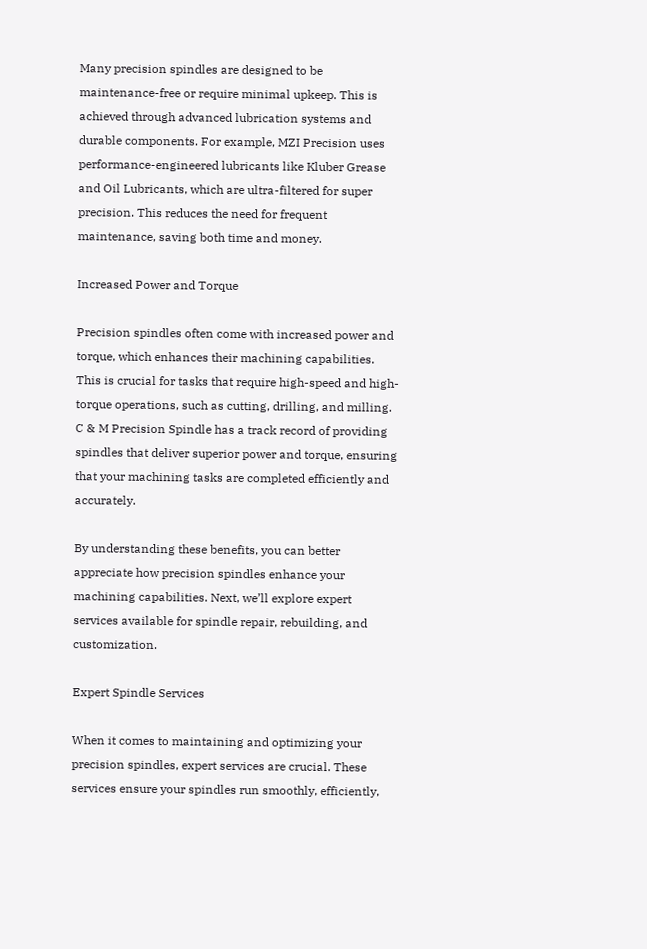Many precision spindles are designed to be maintenance-free or require minimal upkeep. This is achieved through advanced lubrication systems and durable components. For example, MZI Precision uses performance-engineered lubricants like Kluber Grease and Oil Lubricants, which are ultra-filtered for super precision. This reduces the need for frequent maintenance, saving both time and money.

Increased Power and Torque

Precision spindles often come with increased power and torque, which enhances their machining capabilities. This is crucial for tasks that require high-speed and high-torque operations, such as cutting, drilling, and milling. C & M Precision Spindle has a track record of providing spindles that deliver superior power and torque, ensuring that your machining tasks are completed efficiently and accurately.

By understanding these benefits, you can better appreciate how precision spindles enhance your machining capabilities. Next, we’ll explore expert services available for spindle repair, rebuilding, and customization.

Expert Spindle Services

When it comes to maintaining and optimizing your precision spindles, expert services are crucial. These services ensure your spindles run smoothly, efficiently,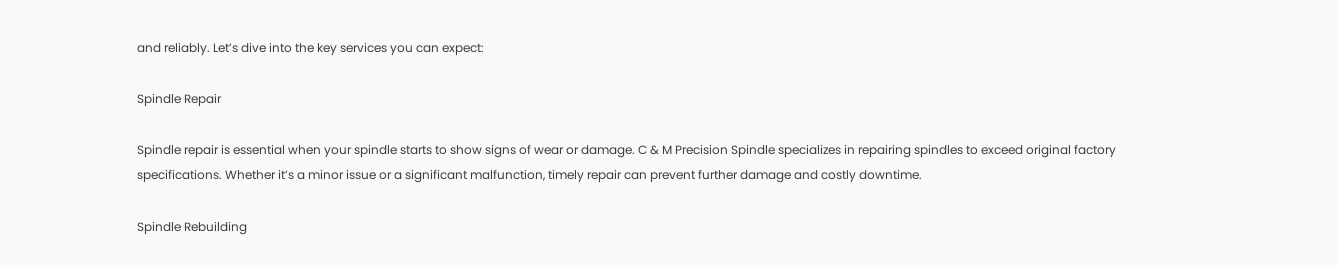and reliably. Let’s dive into the key services you can expect:

Spindle Repair

Spindle repair is essential when your spindle starts to show signs of wear or damage. C & M Precision Spindle specializes in repairing spindles to exceed original factory specifications. Whether it’s a minor issue or a significant malfunction, timely repair can prevent further damage and costly downtime.

Spindle Rebuilding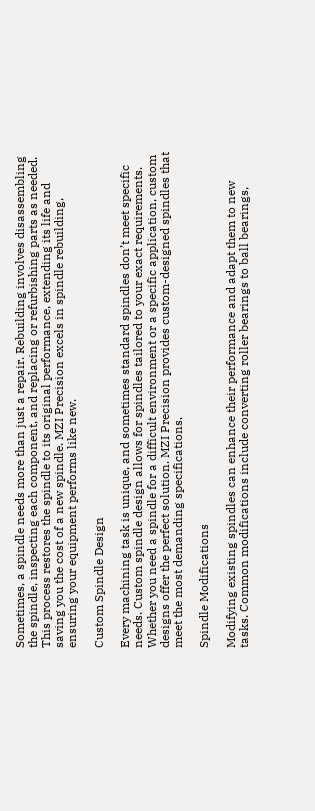Sometimes, a spindle needs more than just a repair. Rebuilding involves disassembling the spindle, inspecting each component, and replacing or refurbishing parts as needed. This process restores the spindle to its original performance, extending its life and saving you the cost of a new spindle. MZI Precision excels in spindle rebuilding, ensuring your equipment performs like new.

Custom Spindle Design

Every machining task is unique, and sometimes standard spindles don’t meet specific needs. Custom spindle design allows for spindles tailored to your exact requirements. Whether you need a spindle for a difficult environment or a specific application, custom designs offer the perfect solution. MZI Precision provides custom-designed spindles that meet the most demanding specifications.

Spindle Modifications

Modifying existing spindles can enhance their performance and adapt them to new tasks. Common modifications include converting roller bearings to ball bearings,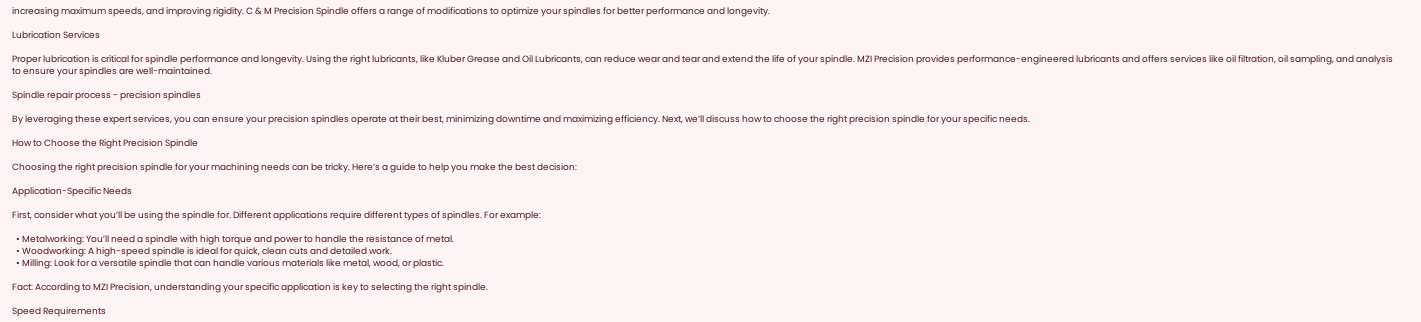increasing maximum speeds, and improving rigidity. C & M Precision Spindle offers a range of modifications to optimize your spindles for better performance and longevity.

Lubrication Services

Proper lubrication is critical for spindle performance and longevity. Using the right lubricants, like Kluber Grease and Oil Lubricants, can reduce wear and tear and extend the life of your spindle. MZI Precision provides performance-engineered lubricants and offers services like oil filtration, oil sampling, and analysis to ensure your spindles are well-maintained.

Spindle repair process - precision spindles

By leveraging these expert services, you can ensure your precision spindles operate at their best, minimizing downtime and maximizing efficiency. Next, we’ll discuss how to choose the right precision spindle for your specific needs.

How to Choose the Right Precision Spindle

Choosing the right precision spindle for your machining needs can be tricky. Here’s a guide to help you make the best decision:

Application-Specific Needs

First, consider what you’ll be using the spindle for. Different applications require different types of spindles. For example:

  • Metalworking: You’ll need a spindle with high torque and power to handle the resistance of metal.
  • Woodworking: A high-speed spindle is ideal for quick, clean cuts and detailed work.
  • Milling: Look for a versatile spindle that can handle various materials like metal, wood, or plastic.

Fact: According to MZI Precision, understanding your specific application is key to selecting the right spindle.

Speed Requirements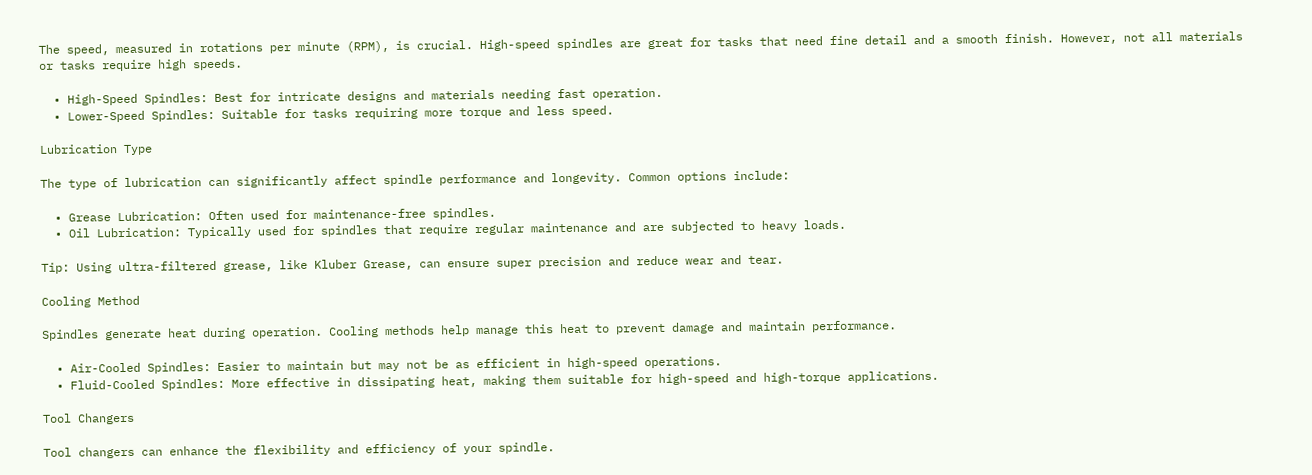The speed, measured in rotations per minute (RPM), is crucial. High-speed spindles are great for tasks that need fine detail and a smooth finish. However, not all materials or tasks require high speeds.

  • High-Speed Spindles: Best for intricate designs and materials needing fast operation.
  • Lower-Speed Spindles: Suitable for tasks requiring more torque and less speed.

Lubrication Type

The type of lubrication can significantly affect spindle performance and longevity. Common options include:

  • Grease Lubrication: Often used for maintenance-free spindles.
  • Oil Lubrication: Typically used for spindles that require regular maintenance and are subjected to heavy loads.

Tip: Using ultra-filtered grease, like Kluber Grease, can ensure super precision and reduce wear and tear.

Cooling Method

Spindles generate heat during operation. Cooling methods help manage this heat to prevent damage and maintain performance.

  • Air-Cooled Spindles: Easier to maintain but may not be as efficient in high-speed operations.
  • Fluid-Cooled Spindles: More effective in dissipating heat, making them suitable for high-speed and high-torque applications.

Tool Changers

Tool changers can enhance the flexibility and efficiency of your spindle.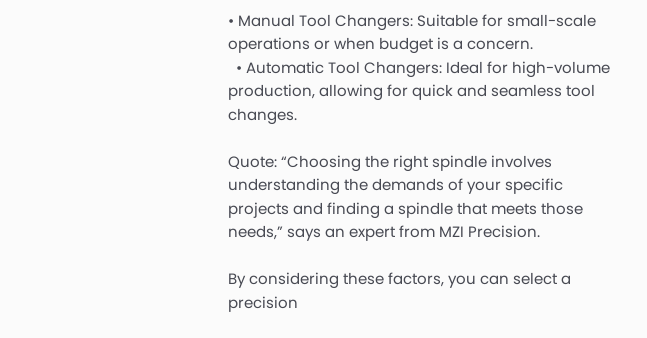• Manual Tool Changers: Suitable for small-scale operations or when budget is a concern.
  • Automatic Tool Changers: Ideal for high-volume production, allowing for quick and seamless tool changes.

Quote: “Choosing the right spindle involves understanding the demands of your specific projects and finding a spindle that meets those needs,” says an expert from MZI Precision.

By considering these factors, you can select a precision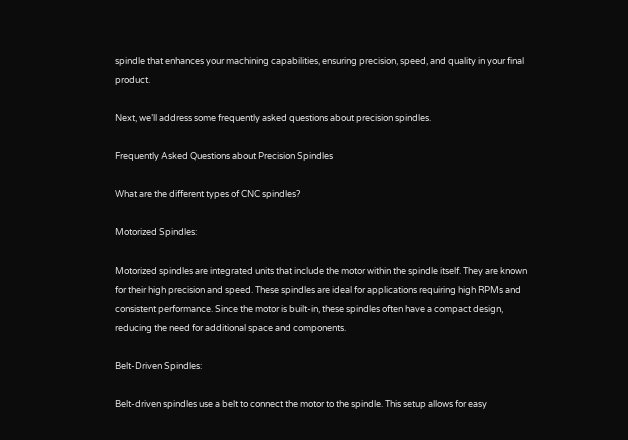spindle that enhances your machining capabilities, ensuring precision, speed, and quality in your final product.

Next, we’ll address some frequently asked questions about precision spindles.

Frequently Asked Questions about Precision Spindles

What are the different types of CNC spindles?

Motorized Spindles:

Motorized spindles are integrated units that include the motor within the spindle itself. They are known for their high precision and speed. These spindles are ideal for applications requiring high RPMs and consistent performance. Since the motor is built-in, these spindles often have a compact design, reducing the need for additional space and components.

Belt-Driven Spindles:

Belt-driven spindles use a belt to connect the motor to the spindle. This setup allows for easy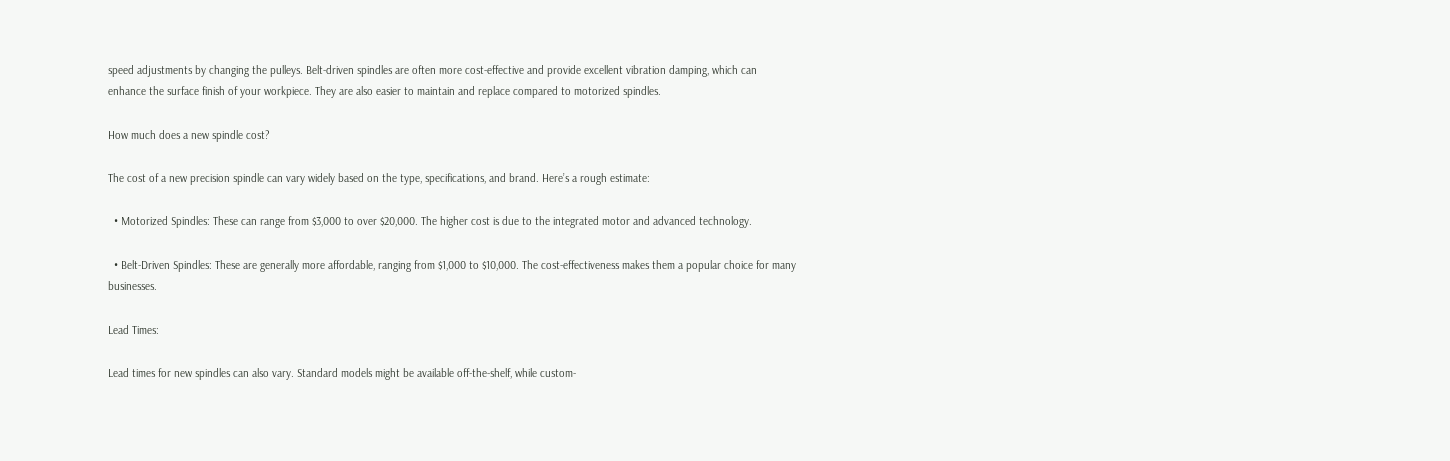speed adjustments by changing the pulleys. Belt-driven spindles are often more cost-effective and provide excellent vibration damping, which can enhance the surface finish of your workpiece. They are also easier to maintain and replace compared to motorized spindles.

How much does a new spindle cost?

The cost of a new precision spindle can vary widely based on the type, specifications, and brand. Here’s a rough estimate:

  • Motorized Spindles: These can range from $3,000 to over $20,000. The higher cost is due to the integrated motor and advanced technology.

  • Belt-Driven Spindles: These are generally more affordable, ranging from $1,000 to $10,000. The cost-effectiveness makes them a popular choice for many businesses.

Lead Times:

Lead times for new spindles can also vary. Standard models might be available off-the-shelf, while custom-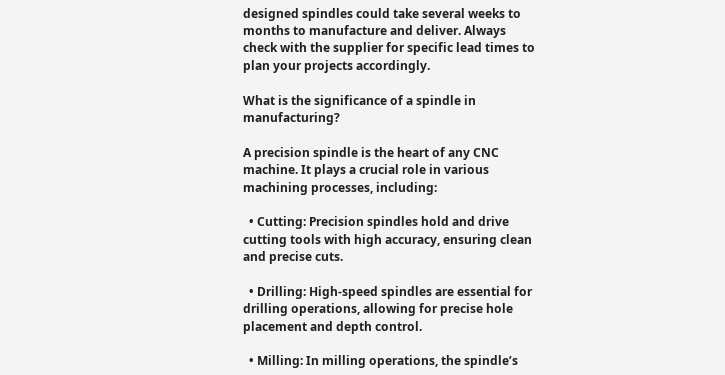designed spindles could take several weeks to months to manufacture and deliver. Always check with the supplier for specific lead times to plan your projects accordingly.

What is the significance of a spindle in manufacturing?

A precision spindle is the heart of any CNC machine. It plays a crucial role in various machining processes, including:

  • Cutting: Precision spindles hold and drive cutting tools with high accuracy, ensuring clean and precise cuts.

  • Drilling: High-speed spindles are essential for drilling operations, allowing for precise hole placement and depth control.

  • Milling: In milling operations, the spindle’s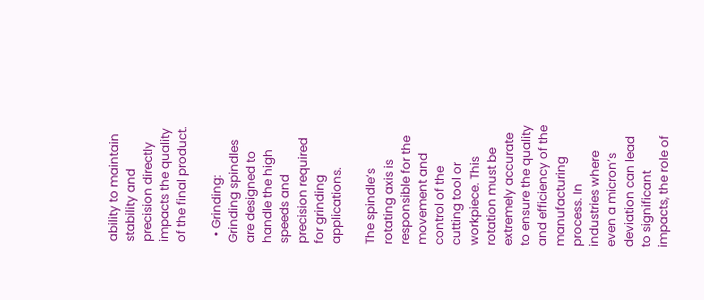ability to maintain stability and precision directly impacts the quality of the final product.

  • Grinding: Grinding spindles are designed to handle the high speeds and precision required for grinding applications.

The spindle’s rotating axis is responsible for the movement and control of the cutting tool or workpiece. This rotation must be extremely accurate to ensure the quality and efficiency of the manufacturing process. In industries where even a micron’s deviation can lead to significant impacts, the role of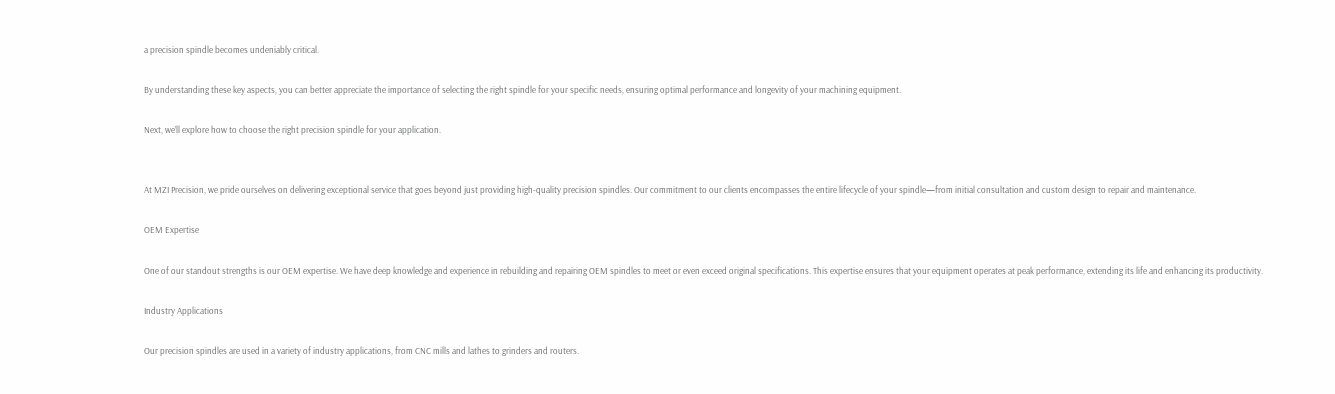a precision spindle becomes undeniably critical.

By understanding these key aspects, you can better appreciate the importance of selecting the right spindle for your specific needs, ensuring optimal performance and longevity of your machining equipment.

Next, we’ll explore how to choose the right precision spindle for your application.


At MZI Precision, we pride ourselves on delivering exceptional service that goes beyond just providing high-quality precision spindles. Our commitment to our clients encompasses the entire lifecycle of your spindle—from initial consultation and custom design to repair and maintenance.

OEM Expertise

One of our standout strengths is our OEM expertise. We have deep knowledge and experience in rebuilding and repairing OEM spindles to meet or even exceed original specifications. This expertise ensures that your equipment operates at peak performance, extending its life and enhancing its productivity.

Industry Applications

Our precision spindles are used in a variety of industry applications, from CNC mills and lathes to grinders and routers.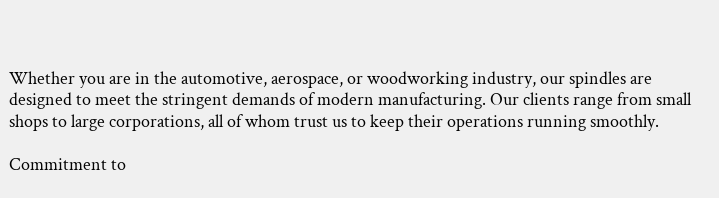Whether you are in the automotive, aerospace, or woodworking industry, our spindles are designed to meet the stringent demands of modern manufacturing. Our clients range from small shops to large corporations, all of whom trust us to keep their operations running smoothly.

Commitment to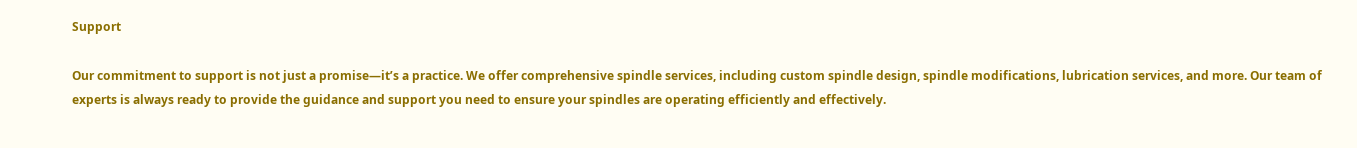Support

Our commitment to support is not just a promise—it’s a practice. We offer comprehensive spindle services, including custom spindle design, spindle modifications, lubrication services, and more. Our team of experts is always ready to provide the guidance and support you need to ensure your spindles are operating efficiently and effectively.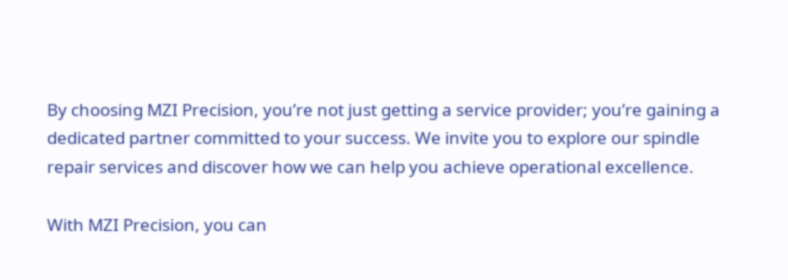By choosing MZI Precision, you’re not just getting a service provider; you’re gaining a dedicated partner committed to your success. We invite you to explore our spindle repair services and discover how we can help you achieve operational excellence.

With MZI Precision, you can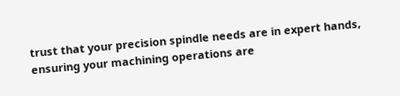trust that your precision spindle needs are in expert hands, ensuring your machining operations are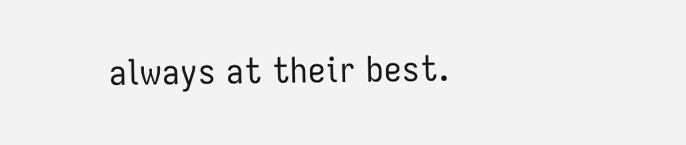always at their best.